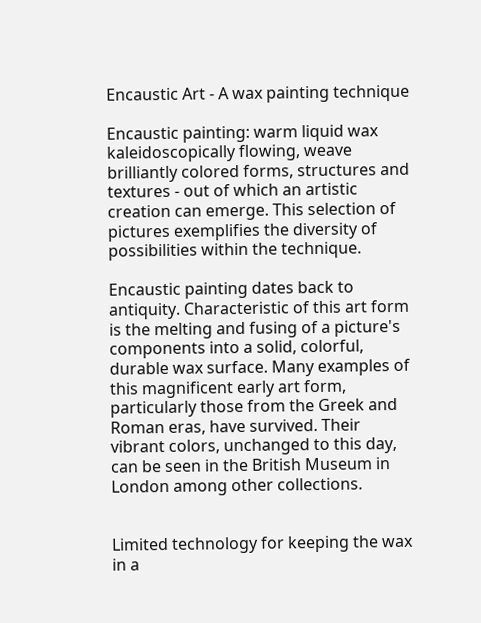Encaustic Art - A wax painting technique

Encaustic painting: warm liquid wax kaleidoscopically flowing, weave brilliantly colored forms, structures and textures - out of which an artistic creation can emerge. This selection of pictures exemplifies the diversity of possibilities within the technique.

Encaustic painting dates back to antiquity. Characteristic of this art form is the melting and fusing of a picture's components into a solid, colorful, durable wax surface. Many examples of this magnificent early art form, particularly those from the Greek and Roman eras, have survived. Their vibrant colors, unchanged to this day, can be seen in the British Museum in London among other collections.


Limited technology for keeping the wax in a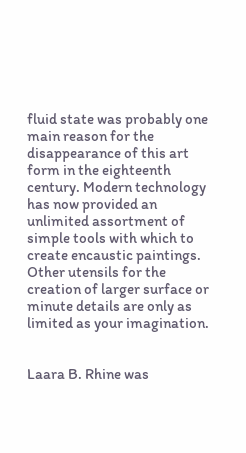fluid state was probably one main reason for the disappearance of this art form in the eighteenth century. Modern technology has now provided an unlimited assortment of simple tools with which to create encaustic paintings. Other utensils for the creation of larger surface or minute details are only as limited as your imagination.


Laara B. Rhine was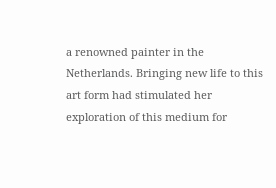a renowned painter in the Netherlands. Bringing new life to this art form had stimulated her exploration of this medium for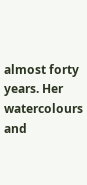almost forty years. Her watercolours and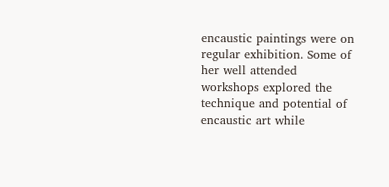encaustic paintings were on regular exhibition. Some of her well attended workshops explored the technique and potential of encaustic art while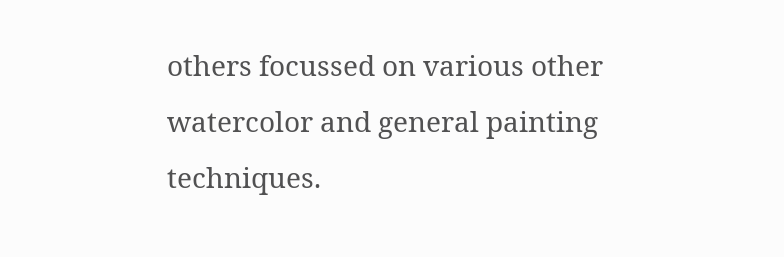others focussed on various other watercolor and general painting techniques.